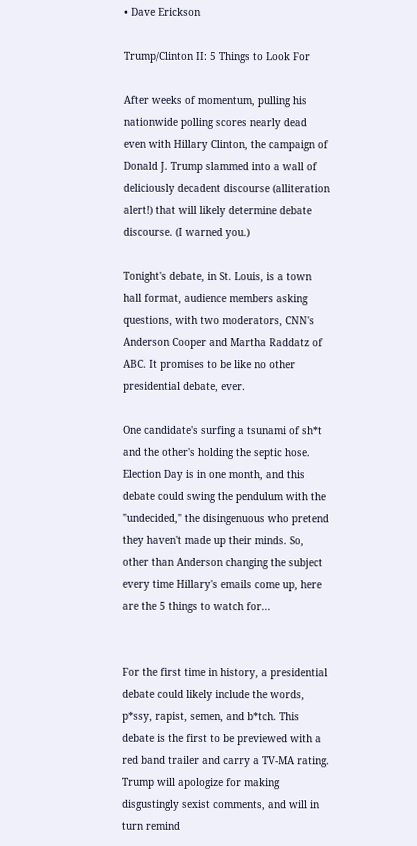• Dave Erickson

Trump/Clinton II: 5 Things to Look For

After weeks of momentum, pulling his nationwide polling scores nearly dead even with Hillary Clinton, the campaign of Donald J. Trump slammed into a wall of deliciously decadent discourse (alliteration alert!) that will likely determine debate discourse. (I warned you.)

Tonight's debate, in St. Louis, is a town hall format, audience members asking questions, with two moderators, CNN's Anderson Cooper and Martha Raddatz of ABC. It promises to be like no other presidential debate, ever.

One candidate's surfing a tsunami of sh*t and the other's holding the septic hose. Election Day is in one month, and this debate could swing the pendulum with the "undecided," the disingenuous who pretend they haven't made up their minds. So, other than Anderson changing the subject every time Hillary's emails come up, here are the 5 things to watch for...


For the first time in history, a presidential debate could likely include the words, p*ssy, rapist, semen, and b*tch. This debate is the first to be previewed with a red band trailer and carry a TV-MA rating. Trump will apologize for making disgustingly sexist comments, and will in turn remind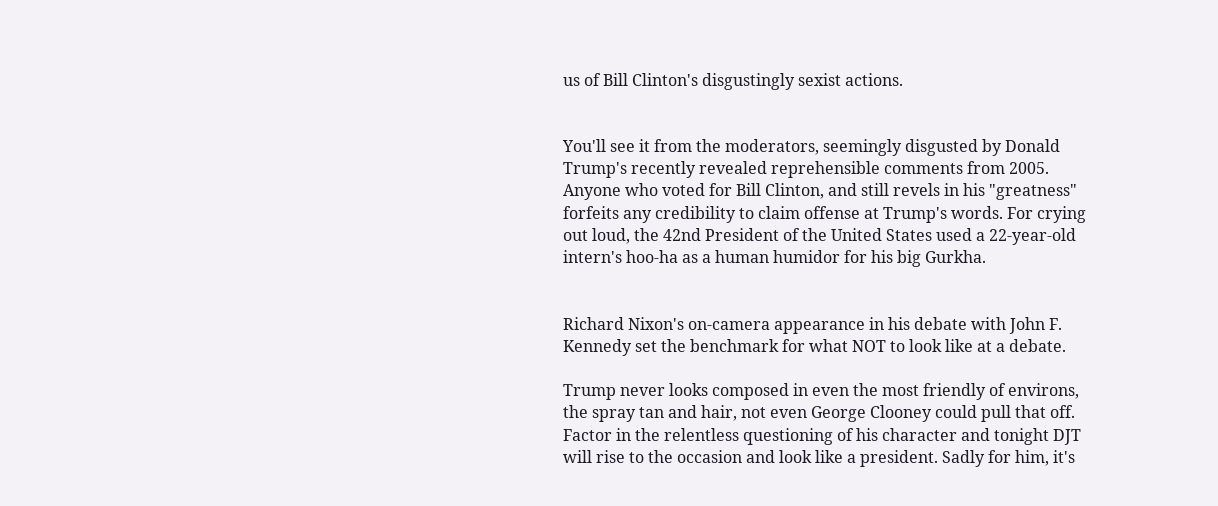us of Bill Clinton's disgustingly sexist actions.


You'll see it from the moderators, seemingly disgusted by Donald Trump's recently revealed reprehensible comments from 2005. Anyone who voted for Bill Clinton, and still revels in his "greatness" forfeits any credibility to claim offense at Trump's words. For crying out loud, the 42nd President of the United States used a 22-year-old intern's hoo-ha as a human humidor for his big Gurkha.


Richard Nixon's on-camera appearance in his debate with John F. Kennedy set the benchmark for what NOT to look like at a debate.

Trump never looks composed in even the most friendly of environs, the spray tan and hair, not even George Clooney could pull that off. Factor in the relentless questioning of his character and tonight DJT will rise to the occasion and look like a president. Sadly for him, it's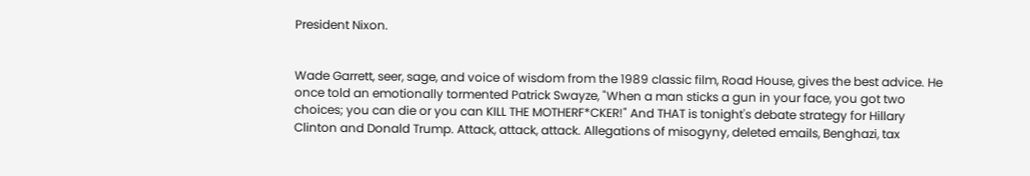President Nixon.


Wade Garrett, seer, sage, and voice of wisdom from the 1989 classic film, Road House, gives the best advice. He once told an emotionally tormented Patrick Swayze, "When a man sticks a gun in your face, you got two choices; you can die or you can KILL THE MOTHERF*CKER!" And THAT is tonight's debate strategy for Hillary Clinton and Donald Trump. Attack, attack, attack. Allegations of misogyny, deleted emails, Benghazi, tax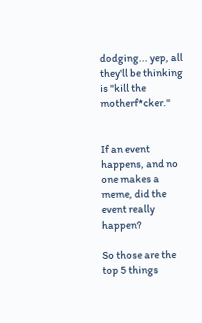dodging... yep, all they'll be thinking is "kill the motherf*cker."


If an event happens, and no one makes a meme, did the event really happen?

So those are the top 5 things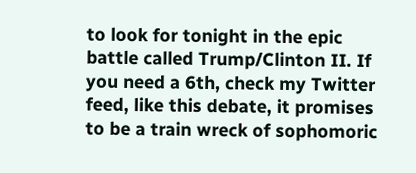to look for tonight in the epic battle called Trump/Clinton II. If you need a 6th, check my Twitter feed, like this debate, it promises to be a train wreck of sophomoric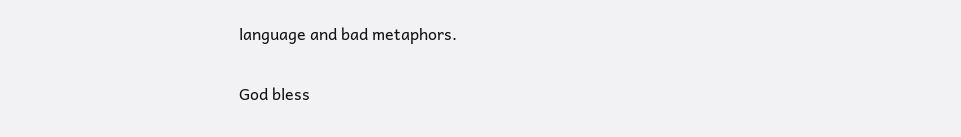language and bad metaphors.

God bless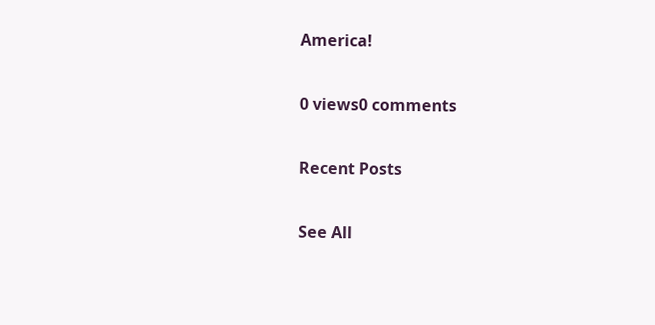America!

0 views0 comments

Recent Posts

See All